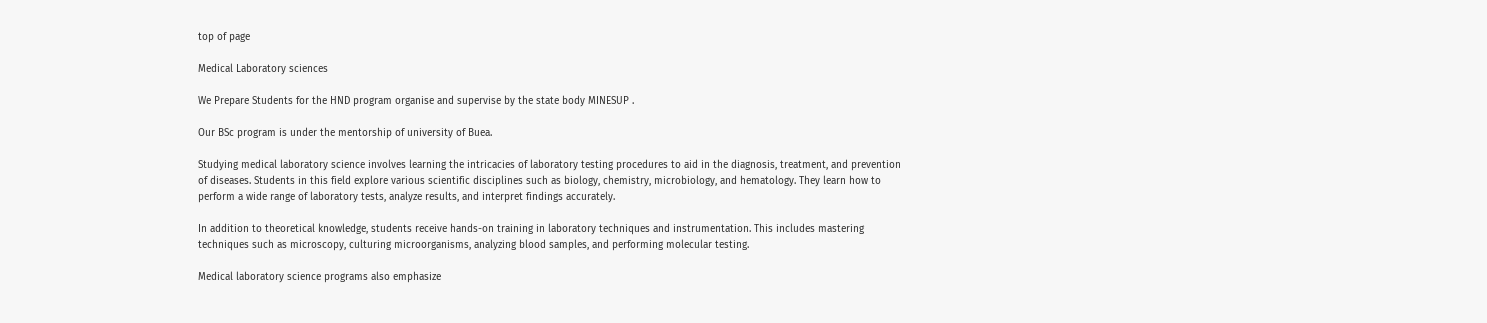top of page

Medical Laboratory sciences

We Prepare Students for the HND program organise and supervise by the state body MINESUP .

Our BSc program is under the mentorship of university of Buea.

Studying medical laboratory science involves learning the intricacies of laboratory testing procedures to aid in the diagnosis, treatment, and prevention of diseases. Students in this field explore various scientific disciplines such as biology, chemistry, microbiology, and hematology. They learn how to perform a wide range of laboratory tests, analyze results, and interpret findings accurately.

In addition to theoretical knowledge, students receive hands-on training in laboratory techniques and instrumentation. This includes mastering techniques such as microscopy, culturing microorganisms, analyzing blood samples, and performing molecular testing.

Medical laboratory science programs also emphasize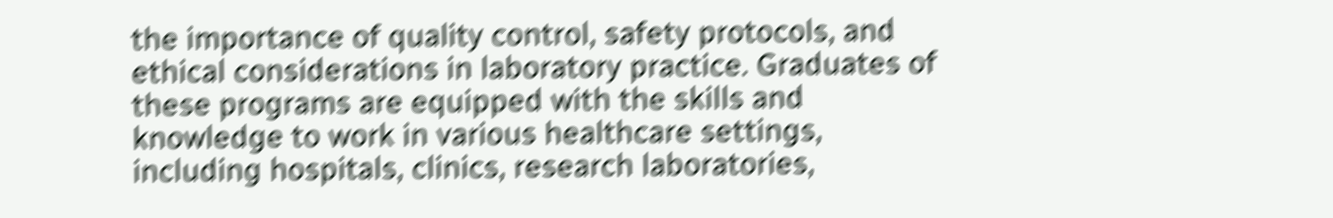the importance of quality control, safety protocols, and ethical considerations in laboratory practice. Graduates of these programs are equipped with the skills and knowledge to work in various healthcare settings, including hospitals, clinics, research laboratories,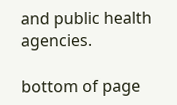and public health agencies.

bottom of page